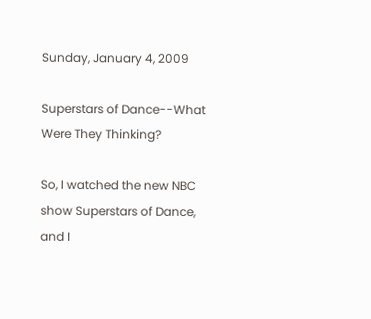Sunday, January 4, 2009

Superstars of Dance--What Were They Thinking?

So, I watched the new NBC show Superstars of Dance, and I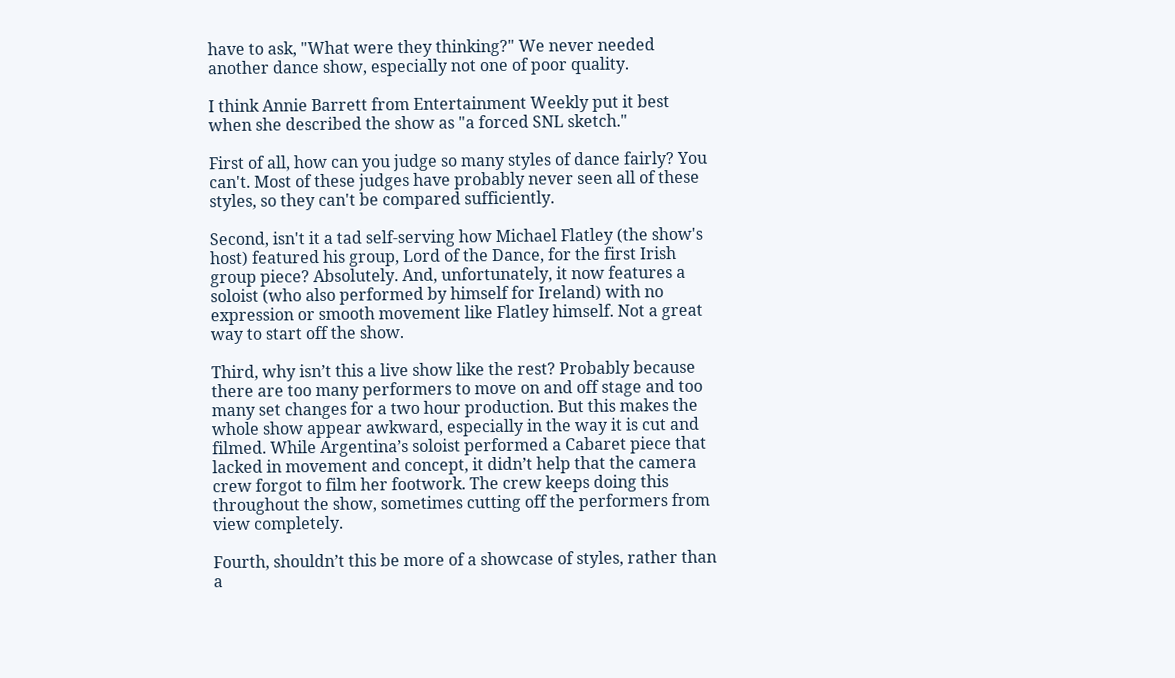have to ask, "What were they thinking?" We never needed another dance show, especially not one of poor quality.

I think Annie Barrett from Entertainment Weekly put it best when she described the show as "a forced SNL sketch."

First of all, how can you judge so many styles of dance fairly? You can't. Most of these judges have probably never seen all of these styles, so they can't be compared sufficiently.

Second, isn't it a tad self-serving how Michael Flatley (the show's host) featured his group, Lord of the Dance, for the first Irish group piece? Absolutely. And, unfortunately, it now features a soloist (who also performed by himself for Ireland) with no expression or smooth movement like Flatley himself. Not a great way to start off the show.

Third, why isn’t this a live show like the rest? Probably because there are too many performers to move on and off stage and too many set changes for a two hour production. But this makes the whole show appear awkward, especially in the way it is cut and filmed. While Argentina’s soloist performed a Cabaret piece that lacked in movement and concept, it didn’t help that the camera crew forgot to film her footwork. The crew keeps doing this throughout the show, sometimes cutting off the performers from view completely.

Fourth, shouldn’t this be more of a showcase of styles, rather than a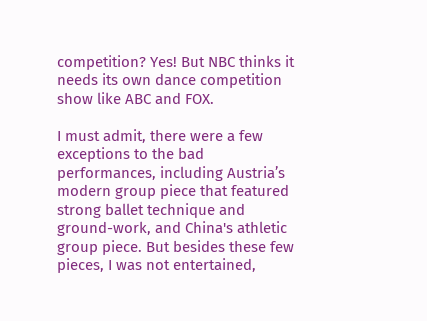competition? Yes! But NBC thinks it needs its own dance competition show like ABC and FOX.

I must admit, there were a few exceptions to the bad performances, including Austria’s modern group piece that featured strong ballet technique and ground-work, and China's athletic group piece. But besides these few pieces, I was not entertained,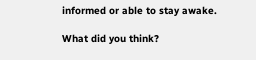informed or able to stay awake.

What did you think?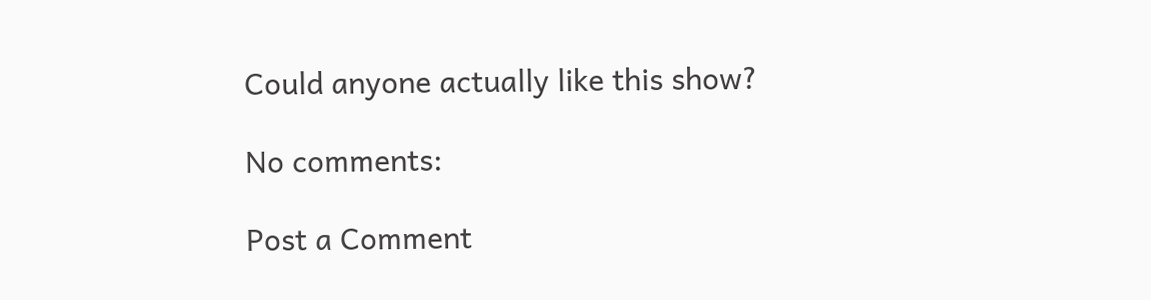Could anyone actually like this show?

No comments:

Post a Comment